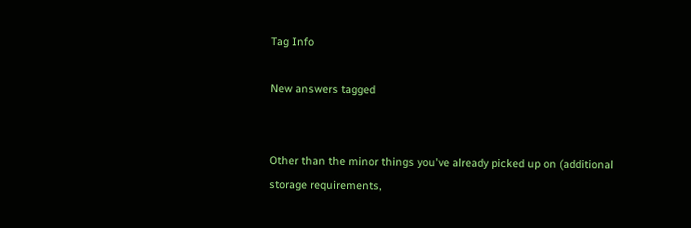Tag Info

New answers tagged


Other than the minor things you've already picked up on (additional storage requirements,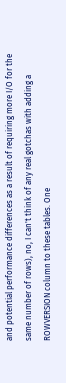and potential performance differences as a result of requiring more I/O for the same number of rows), no, I can't think of any real gotchas with adding a ROWVERSION column to these tables. One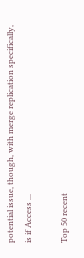potential issue, though, with merge replication specifically, is if Access ...

Top 50 recent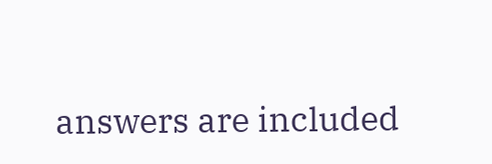answers are included